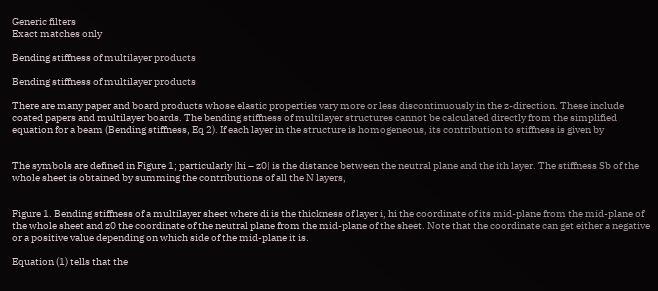Generic filters
Exact matches only

Bending stiffness of multilayer products

Bending stiffness of multilayer products

There are many paper and board products whose elastic properties vary more or less discontinuously in the z-direction. These include coated papers and multilayer boards. The bending stiffness of multilayer structures cannot be calculated directly from the simplified equation for a beam (Bending stiffness, Eq 2). If each layer in the structure is homogeneous, its contribution to stiffness is given by


The symbols are defined in Figure 1; particularly |hi – z0| is the distance between the neutral plane and the ith layer. The stiffness Sb of the whole sheet is obtained by summing the contributions of all the N layers,


Figure 1. Bending stiffness of a multilayer sheet where di is the thickness of layer i, hi the coordinate of its mid-plane from the mid-plane of the whole sheet and z0 the coordinate of the neutral plane from the mid-plane of the sheet. Note that the coordinate can get either a negative or a positive value depending on which side of the mid-plane it is.

Equation (1) tells that the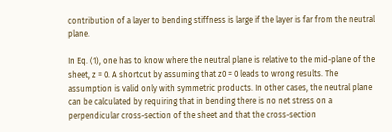contribution of a layer to bending stiffness is large if the layer is far from the neutral plane.

In Eq. (1), one has to know where the neutral plane is relative to the mid-plane of the sheet, z = 0. A shortcut by assuming that z0 = 0 leads to wrong results. The assumption is valid only with symmetric products. In other cases, the neutral plane can be calculated by requiring that in bending there is no net stress on a perpendicular cross-section of the sheet and that the cross-section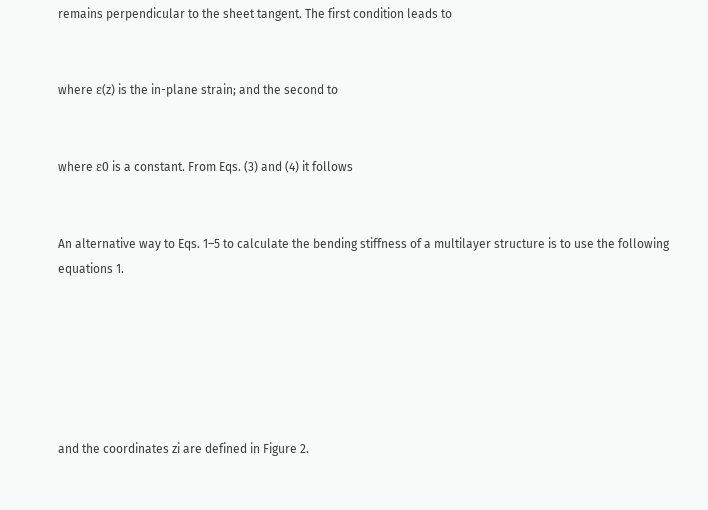remains perpendicular to the sheet tangent. The first condition leads to


where ε(z) is the in-plane strain; and the second to


where ε0 is a constant. From Eqs. (3) and (4) it follows


An alternative way to Eqs. 1–5 to calculate the bending stiffness of a multilayer structure is to use the following equations 1.






and the coordinates zi are defined in Figure 2.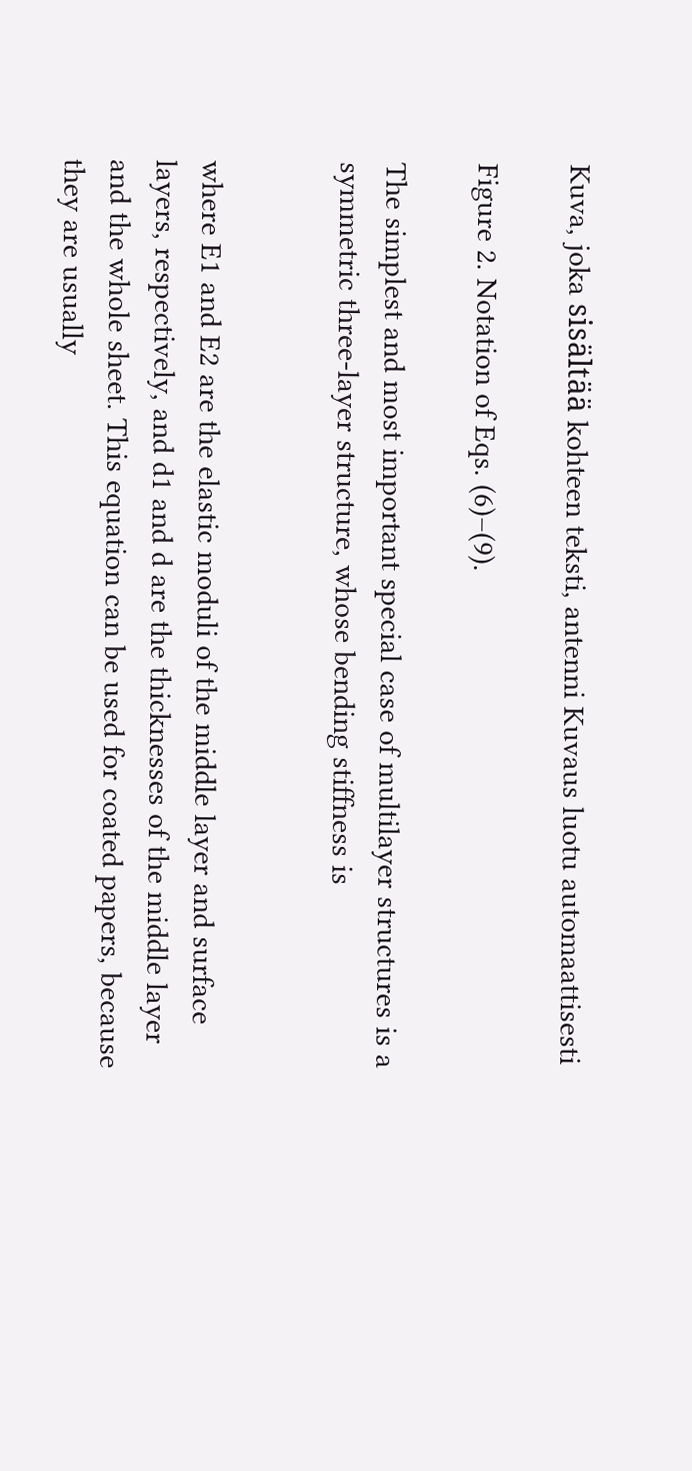Kuva, joka sisältää kohteen teksti, antenni Kuvaus luotu automaattisesti

Figure 2. Notation of Eqs. (6)–(9).

The simplest and most important special case of multilayer structures is a symmetric three-layer structure, whose bending stiffness is


where E1 and E2 are the elastic moduli of the middle layer and surface layers, respectively, and d1 and d are the thicknesses of the middle layer and the whole sheet. This equation can be used for coated papers, because they are usually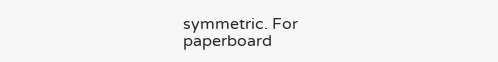symmetric. For paperboard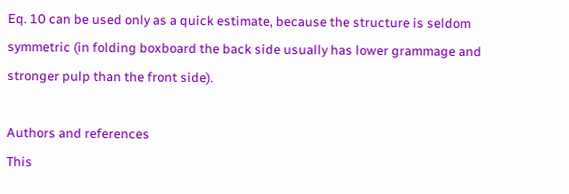Eq. 10 can be used only as a quick estimate, because the structure is seldom symmetric (in folding boxboard the back side usually has lower grammage and stronger pulp than the front side).

Authors and references
This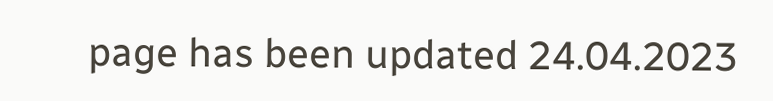page has been updated 24.04.2023